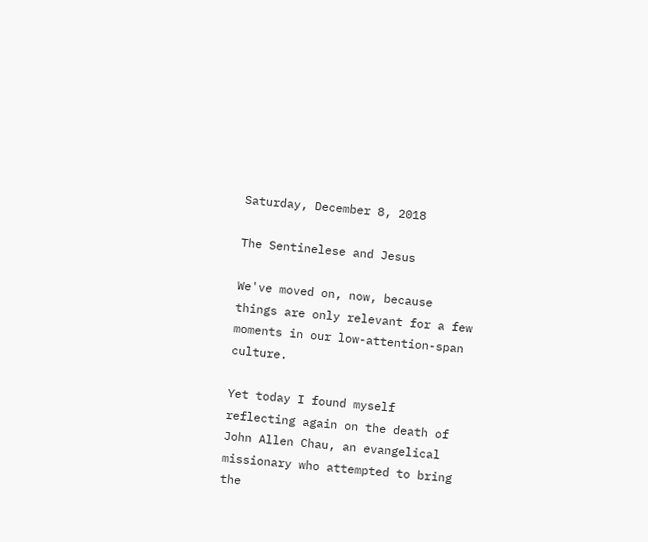Saturday, December 8, 2018

The Sentinelese and Jesus

We've moved on, now, because things are only relevant for a few moments in our low-attention-span culture.

Yet today I found myself reflecting again on the death of John Allen Chau, an evangelical missionary who attempted to bring the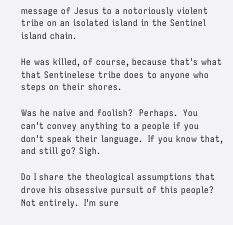message of Jesus to a notoriously violent tribe on an isolated island in the Sentinel island chain.

He was killed, of course, because that's what that Sentinelese tribe does to anyone who steps on their shores.

Was he naive and foolish?  Perhaps.  You can't convey anything to a people if you don't speak their language.  If you know that, and still go? Sigh.

Do I share the theological assumptions that drove his obsessive pursuit of this people?  Not entirely.  I'm sure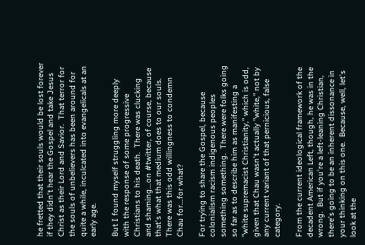he fretted that their souls would be lost forever if they didn't hear the Gospel and take Jesus Christ as their Lord and Savior.  That terror for the souls of unbelievers has been around for quite a while, inculcated into evangelicals at an early age.

But I found myself struggling more deeply with the response of some progressive Christians to his death.  There was clucking and shaming...on #twitter, of course, because that's what that medium does to our souls.  There was this odd willingness to condemn Chau for...for what?

For trying to share the Gospel, because colonialism racism indigenous peoples something something.  There were folks going so far as to describe him as manifesting a "white supremacist Christianity," which is odd, given that Chau wasn't actually "white," not by any current variant of that pernicious, false category.

From the current ideological framework of the decadent American Left, though, he was in the wrong.  But if you're a left-leaning Christian, there's going to be an inherent dissonance in your thinking on this one.  Because, well, let's look at the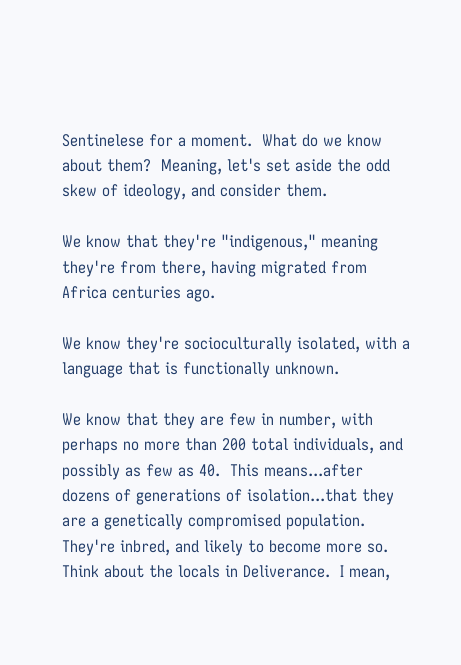Sentinelese for a moment.  What do we know about them?  Meaning, let's set aside the odd skew of ideology, and consider them.

We know that they're "indigenous," meaning they're from there, having migrated from Africa centuries ago.

We know they're socioculturally isolated, with a language that is functionally unknown.

We know that they are few in number, with perhaps no more than 200 total individuals, and possibly as few as 40.  This means...after dozens of generations of isolation...that they are a genetically compromised population.  They're inbred, and likely to become more so.  Think about the locals in Deliverance.  I mean,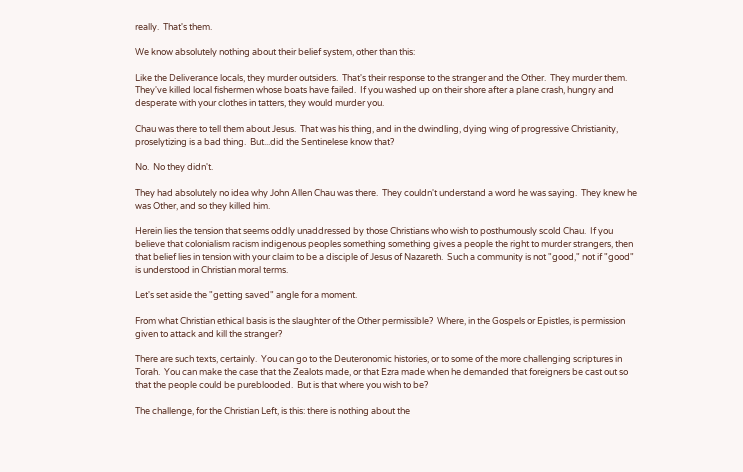really.  That's them.

We know absolutely nothing about their belief system, other than this:

Like the Deliverance locals, they murder outsiders.  That's their response to the stranger and the Other.  They murder them.  They've killed local fishermen whose boats have failed.  If you washed up on their shore after a plane crash, hungry and desperate with your clothes in tatters, they would murder you.

Chau was there to tell them about Jesus.  That was his thing, and in the dwindling, dying wing of progressive Christianity, proselytizing is a bad thing.  But...did the Sentinelese know that?

No.  No they didn't.

They had absolutely no idea why John Allen Chau was there.  They couldn't understand a word he was saying.  They knew he was Other, and so they killed him.

Herein lies the tension that seems oddly unaddressed by those Christians who wish to posthumously scold Chau.  If you believe that colonialism racism indigenous peoples something something gives a people the right to murder strangers, then that belief lies in tension with your claim to be a disciple of Jesus of Nazareth.  Such a community is not "good," not if "good" is understood in Christian moral terms.

Let's set aside the "getting saved" angle for a moment.

From what Christian ethical basis is the slaughter of the Other permissible?  Where, in the Gospels or Epistles, is permission given to attack and kill the stranger?

There are such texts, certainly.  You can go to the Deuteronomic histories, or to some of the more challenging scriptures in Torah.  You can make the case that the Zealots made, or that Ezra made when he demanded that foreigners be cast out so that the people could be pureblooded.  But is that where you wish to be?

The challenge, for the Christian Left, is this: there is nothing about the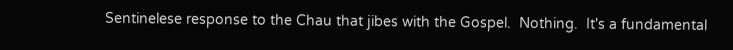Sentinelese response to the Chau that jibes with the Gospel.  Nothing.  It's a fundamental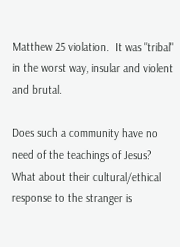Matthew 25 violation.  It was "tribal" in the worst way, insular and violent and brutal.

Does such a community have no need of the teachings of Jesus?  What about their cultural/ethical response to the stranger is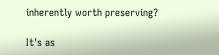inherently worth preserving?

It's as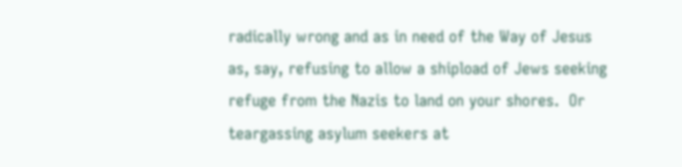radically wrong and as in need of the Way of Jesus as, say, refusing to allow a shipload of Jews seeking refuge from the Nazis to land on your shores.  Or teargassing asylum seekers at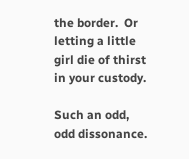the border.  Or letting a little girl die of thirst in your custody.

Such an odd, odd dissonance.